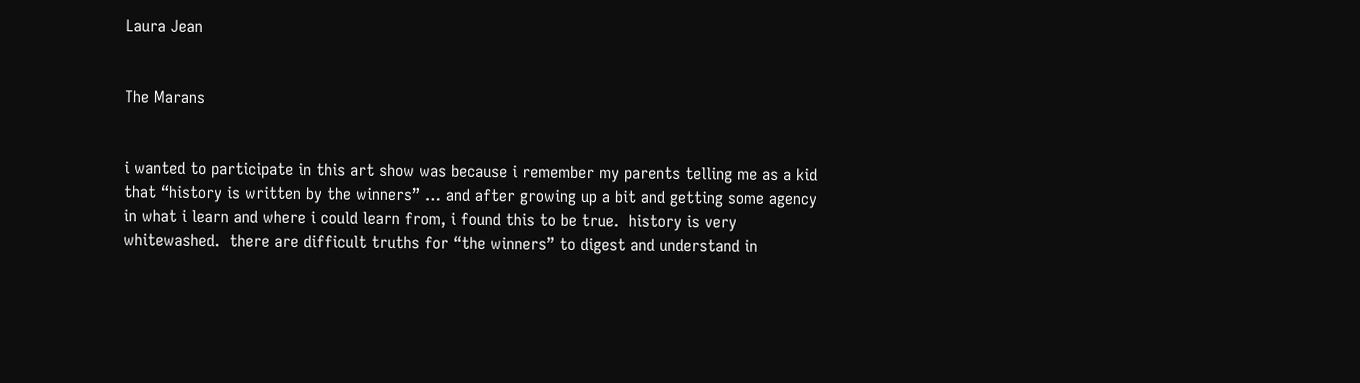Laura Jean


The Marans


i wanted to participate in this art show was because i remember my parents telling me as a kid that “history is written by the winners” … and after growing up a bit and getting some agency in what i learn and where i could learn from, i found this to be true.  history is very whitewashed.  there are difficult truths for “the winners” to digest and understand in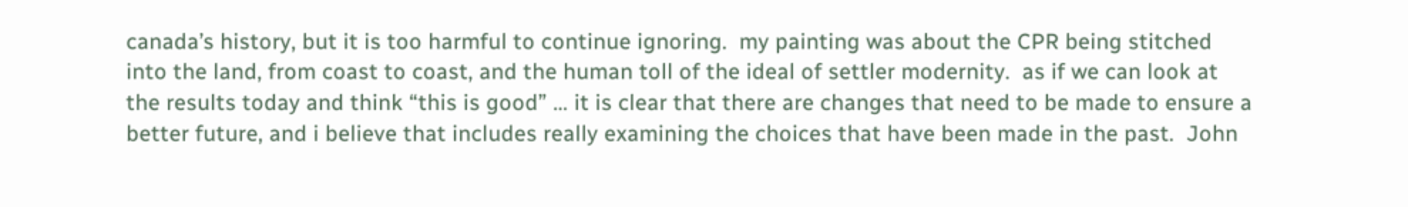canada’s history, but it is too harmful to continue ignoring.  my painting was about the CPR being stitched into the land, from coast to coast, and the human toll of the ideal of settler modernity.  as if we can look at the results today and think “this is good” … it is clear that there are changes that need to be made to ensure a better future, and i believe that includes really examining the choices that have been made in the past.  John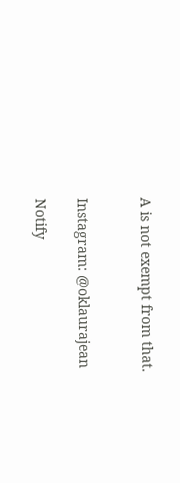A is not exempt from that.


Instagram: @oklaurajean

Notify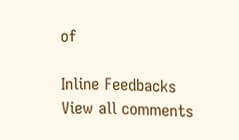of

Inline Feedbacks
View all comments